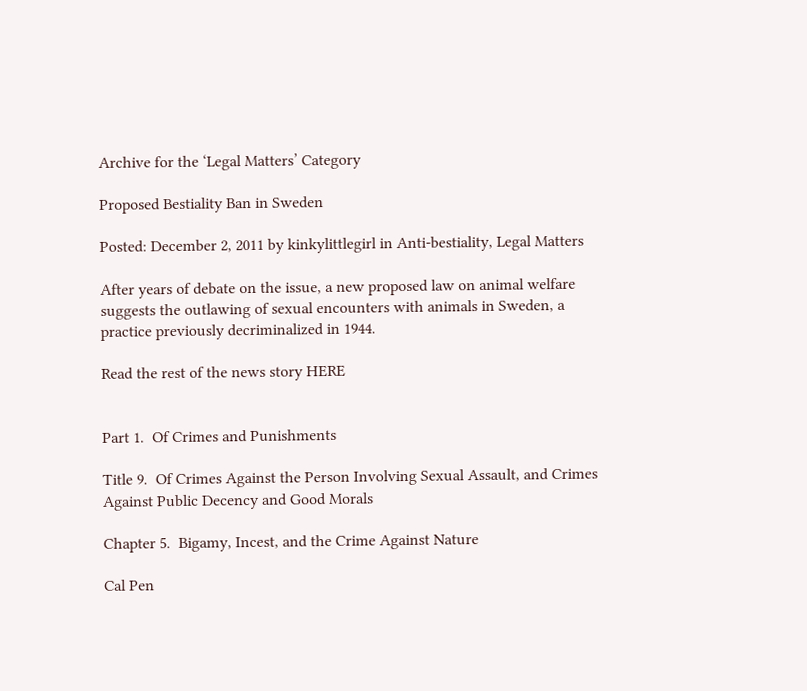Archive for the ‘Legal Matters’ Category

Proposed Bestiality Ban in Sweden

Posted: December 2, 2011 by kinkylittlegirl in Anti-bestiality, Legal Matters

After years of debate on the issue, a new proposed law on animal welfare suggests the outlawing of sexual encounters with animals in Sweden, a practice previously decriminalized in 1944.

Read the rest of the news story HERE


Part 1.  Of Crimes and Punishments

Title 9.  Of Crimes Against the Person Involving Sexual Assault, and Crimes Against Public Decency and Good Morals

Chapter 5.  Bigamy, Incest, and the Crime Against Nature

Cal Pen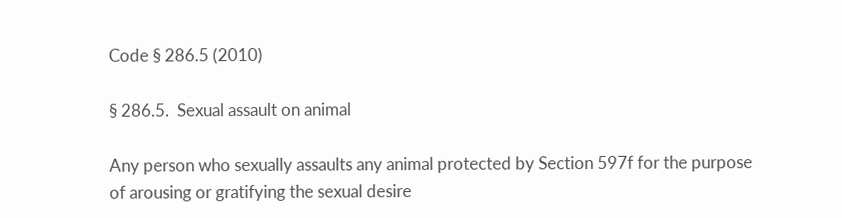Code § 286.5 (2010)

§ 286.5.  Sexual assault on animal

Any person who sexually assaults any animal protected by Section 597f for the purpose of arousing or gratifying the sexual desire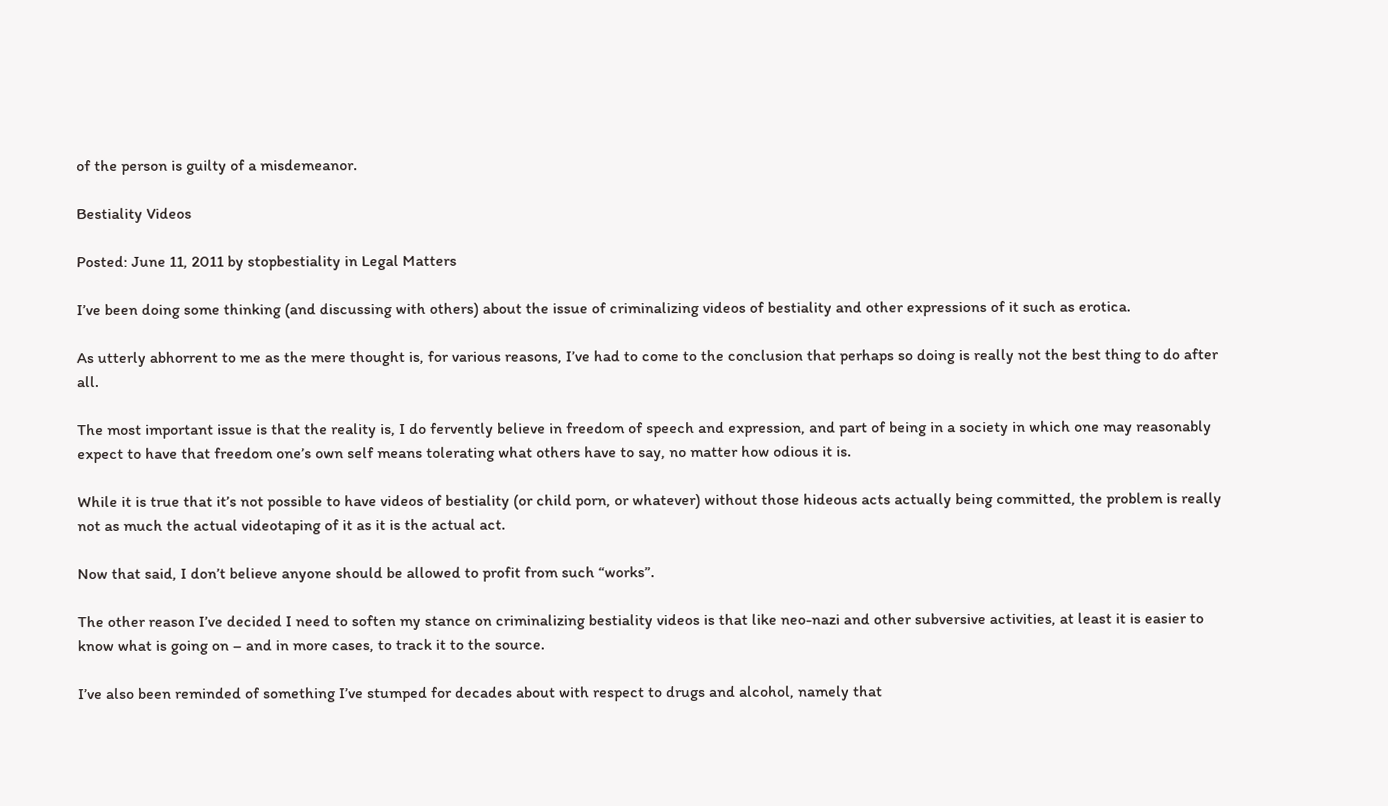of the person is guilty of a misdemeanor.

Bestiality Videos

Posted: June 11, 2011 by stopbestiality in Legal Matters

I’ve been doing some thinking (and discussing with others) about the issue of criminalizing videos of bestiality and other expressions of it such as erotica.

As utterly abhorrent to me as the mere thought is, for various reasons, I’ve had to come to the conclusion that perhaps so doing is really not the best thing to do after all.

The most important issue is that the reality is, I do fervently believe in freedom of speech and expression, and part of being in a society in which one may reasonably expect to have that freedom one’s own self means tolerating what others have to say, no matter how odious it is.

While it is true that it’s not possible to have videos of bestiality (or child porn, or whatever) without those hideous acts actually being committed, the problem is really not as much the actual videotaping of it as it is the actual act.

Now that said, I don’t believe anyone should be allowed to profit from such “works”.

The other reason I’ve decided I need to soften my stance on criminalizing bestiality videos is that like neo-nazi and other subversive activities, at least it is easier to know what is going on – and in more cases, to track it to the source.

I’ve also been reminded of something I’ve stumped for decades about with respect to drugs and alcohol, namely that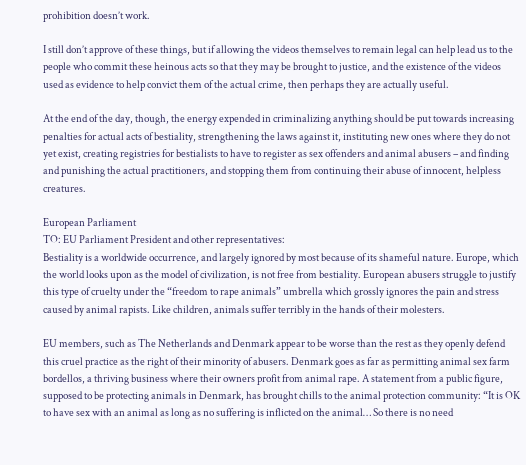prohibition doesn’t work.

I still don’t approve of these things, but if allowing the videos themselves to remain legal can help lead us to the people who commit these heinous acts so that they may be brought to justice, and the existence of the videos used as evidence to help convict them of the actual crime, then perhaps they are actually useful.

At the end of the day, though, the energy expended in criminalizing anything should be put towards increasing penalties for actual acts of bestiality, strengthening the laws against it, instituting new ones where they do not yet exist, creating registries for bestialists to have to register as sex offenders and animal abusers – and finding and punishing the actual practitioners, and stopping them from continuing their abuse of innocent, helpless creatures.

European Parliament
TO: EU Parliament President and other representatives:
Bestiality is a worldwide occurrence, and largely ignored by most because of its shameful nature. Europe, which the world looks upon as the model of civilization, is not free from bestiality. European abusers struggle to justify this type of cruelty under the “freedom to rape animals” umbrella which grossly ignores the pain and stress caused by animal rapists. Like children, animals suffer terribly in the hands of their molesters.

EU members, such as The Netherlands and Denmark appear to be worse than the rest as they openly defend this cruel practice as the right of their minority of abusers. Denmark goes as far as permitting animal sex farm bordellos, a thriving business where their owners profit from animal rape. A statement from a public figure, supposed to be protecting animals in Denmark, has brought chills to the animal protection community: “It is OK to have sex with an animal as long as no suffering is inflicted on the animal… So there is no need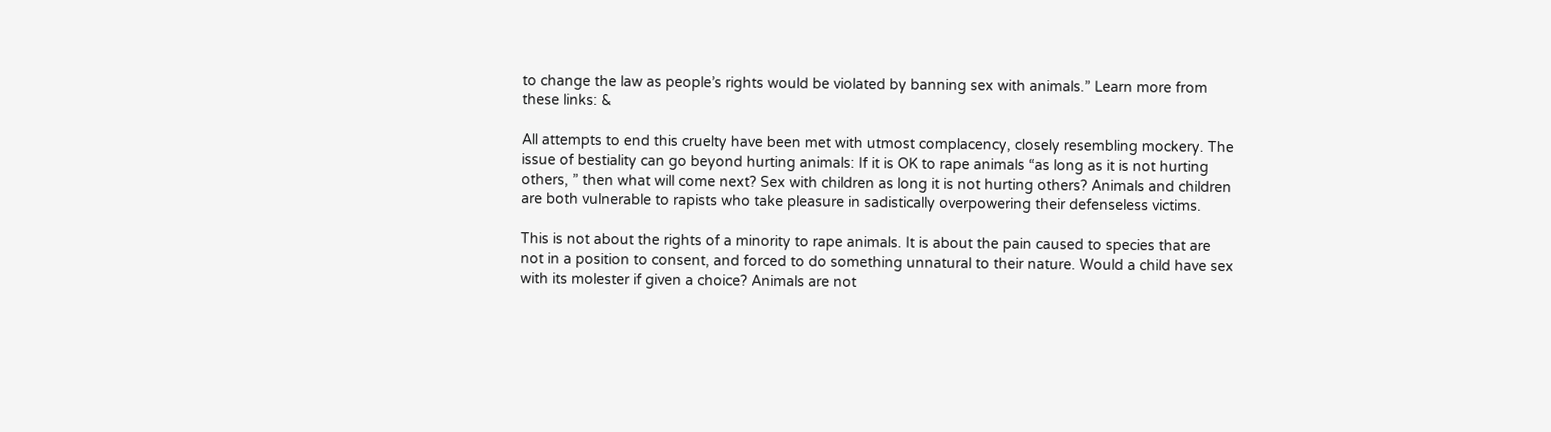to change the law as people’s rights would be violated by banning sex with animals.” Learn more from these links: &

All attempts to end this cruelty have been met with utmost complacency, closely resembling mockery. The issue of bestiality can go beyond hurting animals: If it is OK to rape animals “as long as it is not hurting others, ” then what will come next? Sex with children as long it is not hurting others? Animals and children are both vulnerable to rapists who take pleasure in sadistically overpowering their defenseless victims.

This is not about the rights of a minority to rape animals. It is about the pain caused to species that are not in a position to consent, and forced to do something unnatural to their nature. Would a child have sex with its molester if given a choice? Animals are not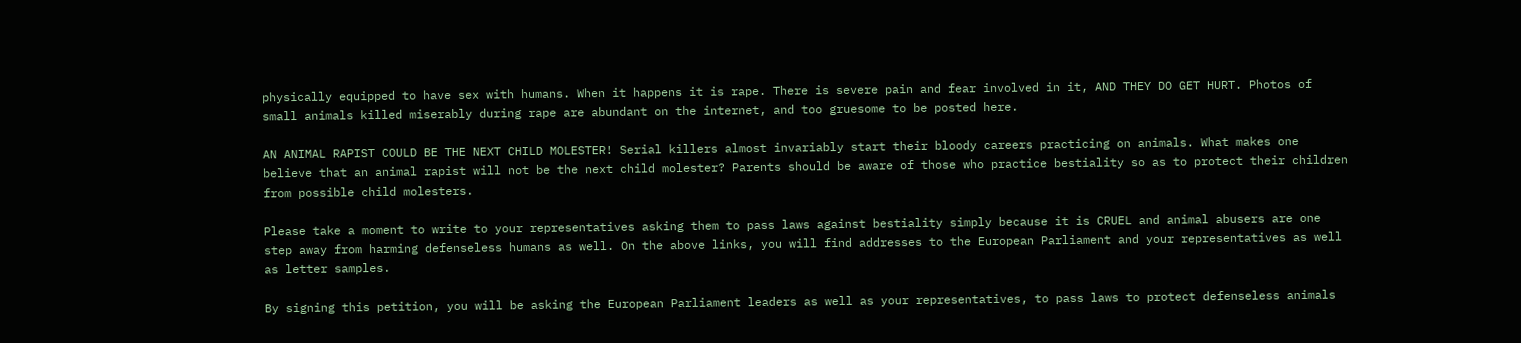physically equipped to have sex with humans. When it happens it is rape. There is severe pain and fear involved in it, AND THEY DO GET HURT. Photos of small animals killed miserably during rape are abundant on the internet, and too gruesome to be posted here.

AN ANIMAL RAPIST COULD BE THE NEXT CHILD MOLESTER! Serial killers almost invariably start their bloody careers practicing on animals. What makes one believe that an animal rapist will not be the next child molester? Parents should be aware of those who practice bestiality so as to protect their children from possible child molesters.

Please take a moment to write to your representatives asking them to pass laws against bestiality simply because it is CRUEL and animal abusers are one step away from harming defenseless humans as well. On the above links, you will find addresses to the European Parliament and your representatives as well as letter samples.

By signing this petition, you will be asking the European Parliament leaders as well as your representatives, to pass laws to protect defenseless animals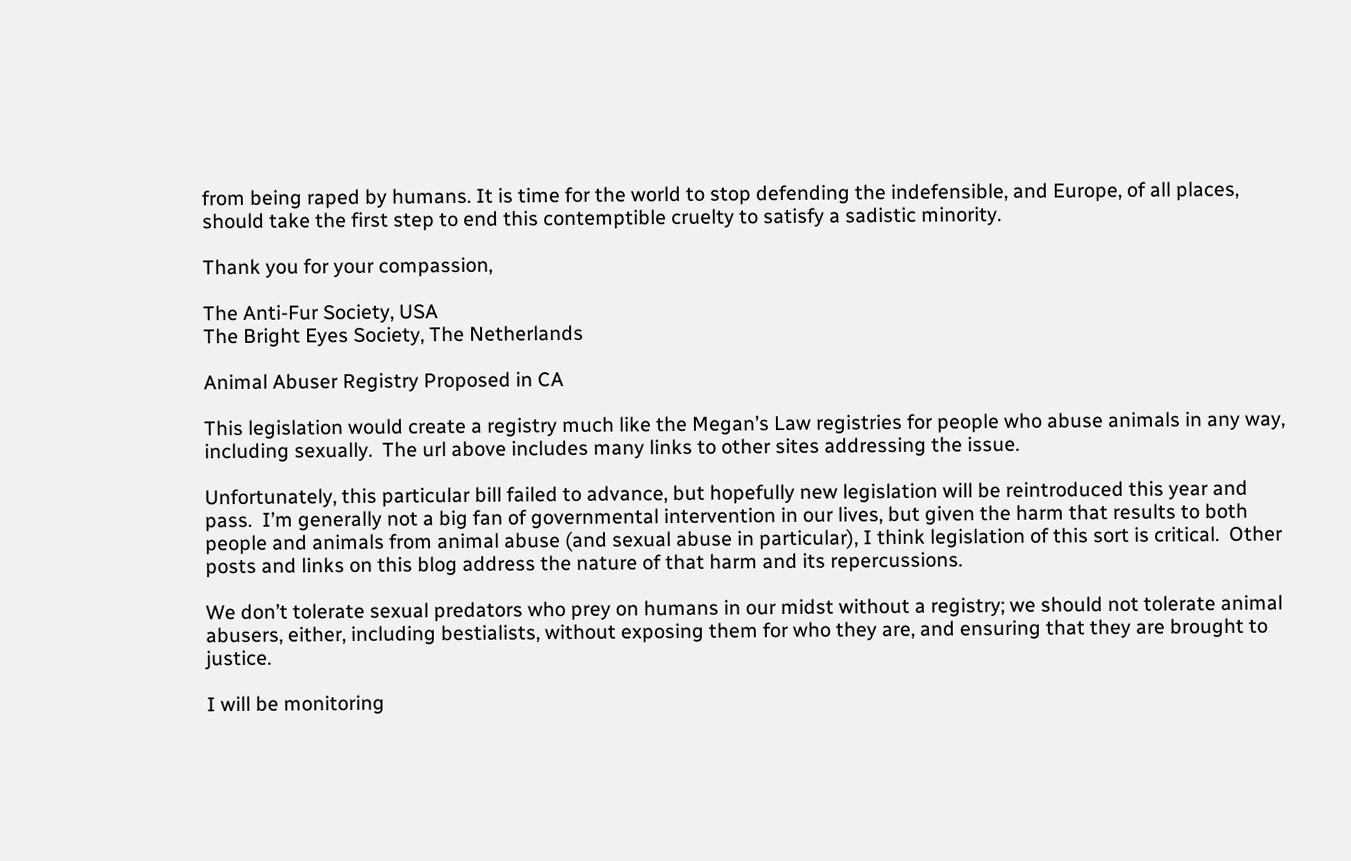from being raped by humans. It is time for the world to stop defending the indefensible, and Europe, of all places, should take the first step to end this contemptible cruelty to satisfy a sadistic minority.

Thank you for your compassion,

The Anti-Fur Society, USA
The Bright Eyes Society, The Netherlands

Animal Abuser Registry Proposed in CA

This legislation would create a registry much like the Megan’s Law registries for people who abuse animals in any way, including sexually.  The url above includes many links to other sites addressing the issue.

Unfortunately, this particular bill failed to advance, but hopefully new legislation will be reintroduced this year and pass.  I’m generally not a big fan of governmental intervention in our lives, but given the harm that results to both people and animals from animal abuse (and sexual abuse in particular), I think legislation of this sort is critical.  Other posts and links on this blog address the nature of that harm and its repercussions.

We don’t tolerate sexual predators who prey on humans in our midst without a registry; we should not tolerate animal abusers, either, including bestialists, without exposing them for who they are, and ensuring that they are brought to justice.

I will be monitoring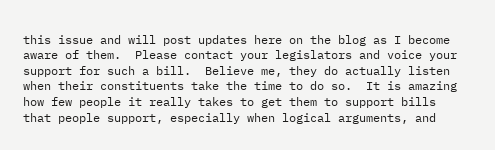this issue and will post updates here on the blog as I become aware of them.  Please contact your legislators and voice your support for such a bill.  Believe me, they do actually listen when their constituents take the time to do so.  It is amazing how few people it really takes to get them to support bills that people support, especially when logical arguments, and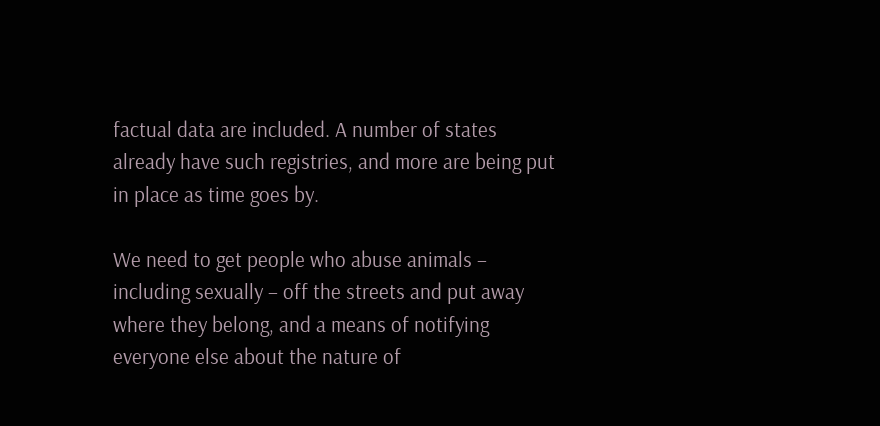factual data are included. A number of states already have such registries, and more are being put in place as time goes by.

We need to get people who abuse animals – including sexually – off the streets and put away where they belong, and a means of notifying everyone else about the nature of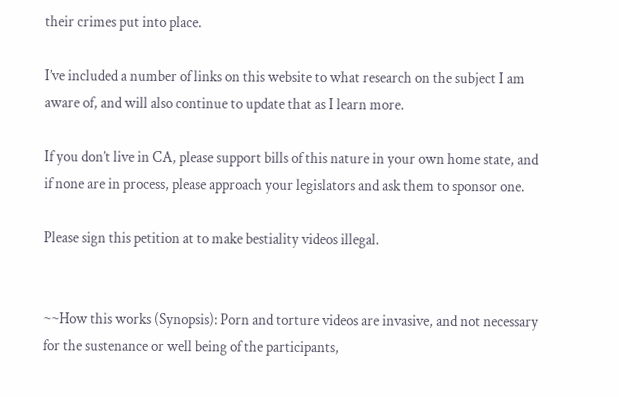their crimes put into place.

I’ve included a number of links on this website to what research on the subject I am aware of, and will also continue to update that as I learn more.

If you don’t live in CA, please support bills of this nature in your own home state, and if none are in process, please approach your legislators and ask them to sponsor one.

Please sign this petition at to make bestiality videos illegal.


~~How this works (Synopsis): Porn and torture videos are invasive, and not necessary for the sustenance or well being of the participants,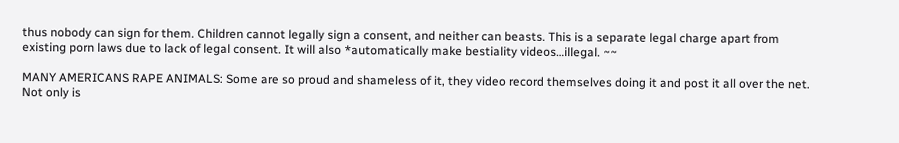thus nobody can sign for them. Children cannot legally sign a consent, and neither can beasts. This is a separate legal charge apart from existing porn laws due to lack of legal consent. It will also *automatically make bestiality videos…illegal. ~~

MANY AMERICANS RAPE ANIMALS: Some are so proud and shameless of it, they video record themselves doing it and post it all over the net. Not only is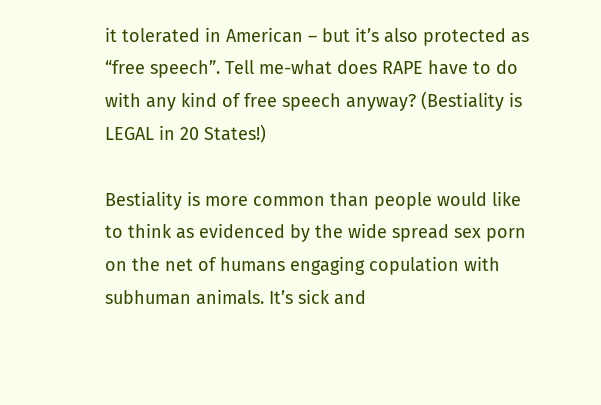it tolerated in American – but it’s also protected as “free speech”. Tell me-what does RAPE have to do with any kind of free speech anyway? (Bestiality is LEGAL in 20 States!)

Bestiality is more common than people would like to think as evidenced by the wide spread sex porn on the net of humans engaging copulation with subhuman animals. It’s sick and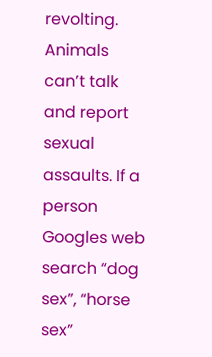revolting. Animals can’t talk and report sexual assaults. If a person Googles web search “dog sex”, “horse sex”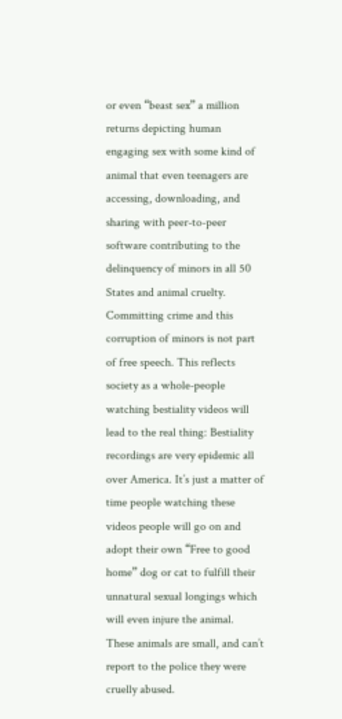or even “beast sex” a million returns depicting human engaging sex with some kind of animal that even teenagers are accessing, downloading, and sharing with peer-to-peer software contributing to the delinquency of minors in all 50 States and animal cruelty. Committing crime and this corruption of minors is not part of free speech. This reflects society as a whole-people watching bestiality videos will lead to the real thing: Bestiality recordings are very epidemic all over America. It’s just a matter of time people watching these videos people will go on and adopt their own “Free to good home” dog or cat to fulfill their unnatural sexual longings which will even injure the animal. These animals are small, and can’t report to the police they were cruelly abused.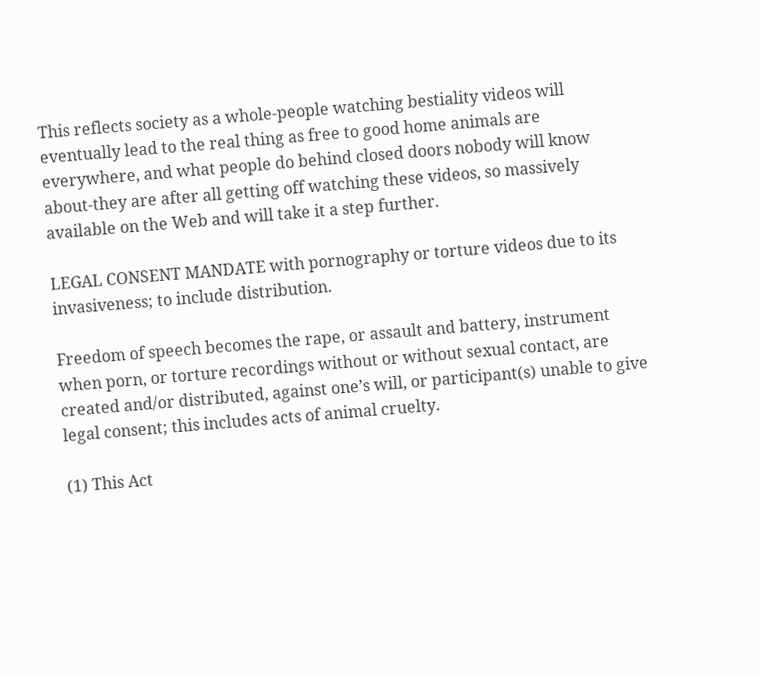This reflects society as a whole-people watching bestiality videos will eventually lead to the real thing as free to good home animals are everywhere, and what people do behind closed doors nobody will know about-they are after all getting off watching these videos, so massively available on the Web and will take it a step further.

LEGAL CONSENT MANDATE with pornography or torture videos due to its invasiveness; to include distribution.

Freedom of speech becomes the rape, or assault and battery, instrument when porn, or torture recordings without or without sexual contact, are created and/or distributed, against one’s will, or participant(s) unable to give legal consent; this includes acts of animal cruelty.

(1) This Act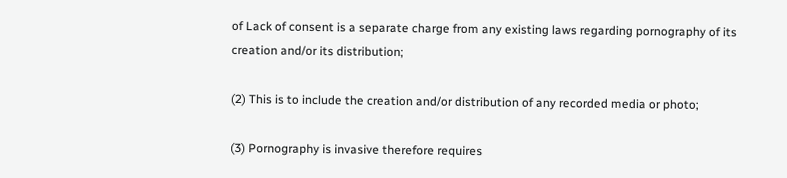of Lack of consent is a separate charge from any existing laws regarding pornography of its creation and/or its distribution;

(2) This is to include the creation and/or distribution of any recorded media or photo;

(3) Pornography is invasive therefore requires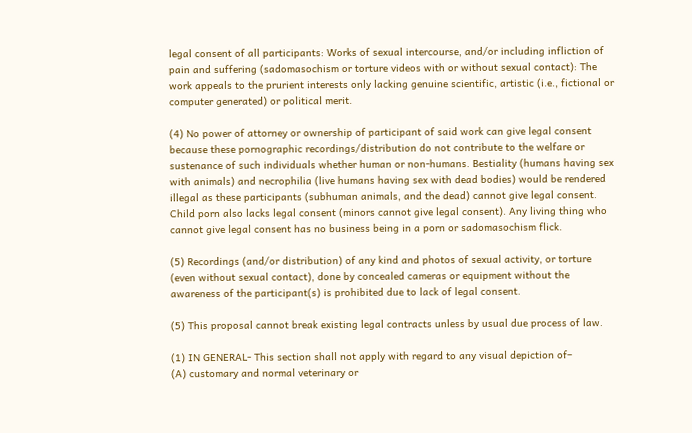legal consent of all participants: Works of sexual intercourse, and/or including infliction of pain and suffering (sadomasochism or torture videos with or without sexual contact): The work appeals to the prurient interests only lacking genuine scientific, artistic (i.e., fictional or computer generated) or political merit.

(4) No power of attorney or ownership of participant of said work can give legal consent because these pornographic recordings/distribution do not contribute to the welfare or sustenance of such individuals whether human or non-humans. Bestiality (humans having sex with animals) and necrophilia (live humans having sex with dead bodies) would be rendered illegal as these participants (subhuman animals, and the dead) cannot give legal consent. Child porn also lacks legal consent (minors cannot give legal consent). Any living thing who cannot give legal consent has no business being in a porn or sadomasochism flick.

(5) Recordings (and/or distribution) of any kind and photos of sexual activity, or torture (even without sexual contact), done by concealed cameras or equipment without the awareness of the participant(s) is prohibited due to lack of legal consent.

(5) This proposal cannot break existing legal contracts unless by usual due process of law.

(1) IN GENERAL- This section shall not apply with regard to any visual depiction of–
(A) customary and normal veterinary or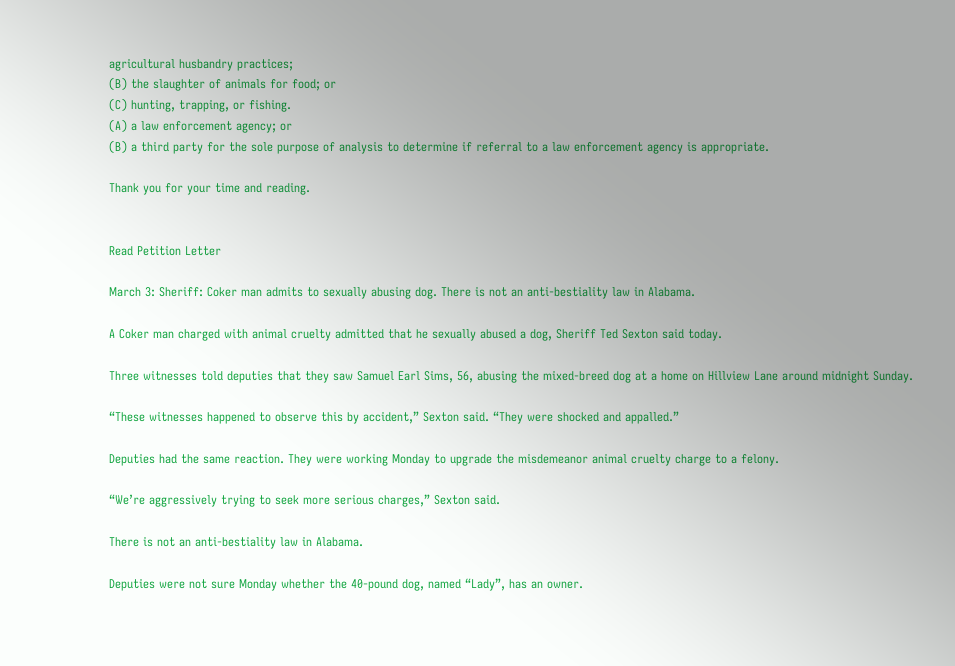agricultural husbandry practices;
(B) the slaughter of animals for food; or
(C) hunting, trapping, or fishing.
(A) a law enforcement agency; or
(B) a third party for the sole purpose of analysis to determine if referral to a law enforcement agency is appropriate.

Thank you for your time and reading.


Read Petition Letter

March 3: Sheriff: Coker man admits to sexually abusing dog. There is not an anti-bestiality law in Alabama.

A Coker man charged with animal cruelty admitted that he sexually abused a dog, Sheriff Ted Sexton said today.

Three witnesses told deputies that they saw Samuel Earl Sims, 56, abusing the mixed-breed dog at a home on Hillview Lane around midnight Sunday.

“These witnesses happened to observe this by accident,” Sexton said. “They were shocked and appalled.”

Deputies had the same reaction. They were working Monday to upgrade the misdemeanor animal cruelty charge to a felony.

“We’re aggressively trying to seek more serious charges,” Sexton said.

There is not an anti-bestiality law in Alabama.

Deputies were not sure Monday whether the 40-pound dog, named “Lady”, has an owner.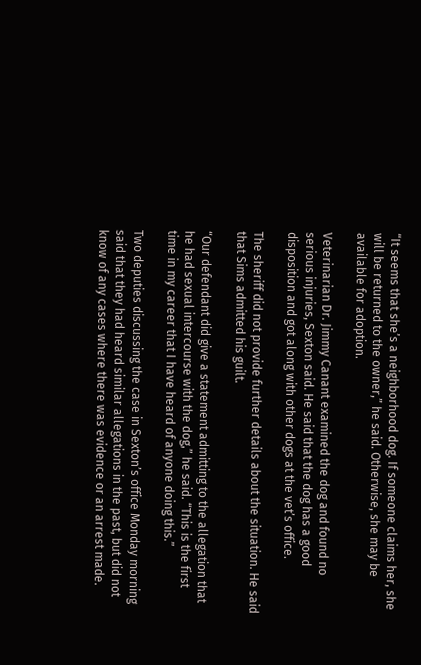“It seems that she’s a neighborhood dog. If someone claims her, she will be returned to the owner,” he said. Otherwise, she may be available for adoption.

Veterinarian Dr. Jimmy Canant examined the dog and found no serious injuries, Sexton said. He said that the dog has a good disposition and got along with other dogs at the vet’s office.

The sheriff did not provide further details about the situation. He said that Sims admitted his guilt.

“Our defendant did give a statement admitting to the allegation that he had sexual intercourse with the dog,” he said. “This is the first time in my career that I have heard of anyone doing this.”

Two deputies discussing the case in Sexton’s office Monday morning said that they had heard similar allegations in the past, but did not know of any cases where there was evidence or an arrest made.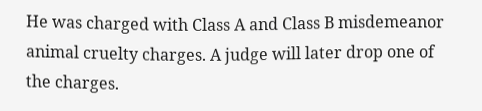He was charged with Class A and Class B misdemeanor animal cruelty charges. A judge will later drop one of the charges.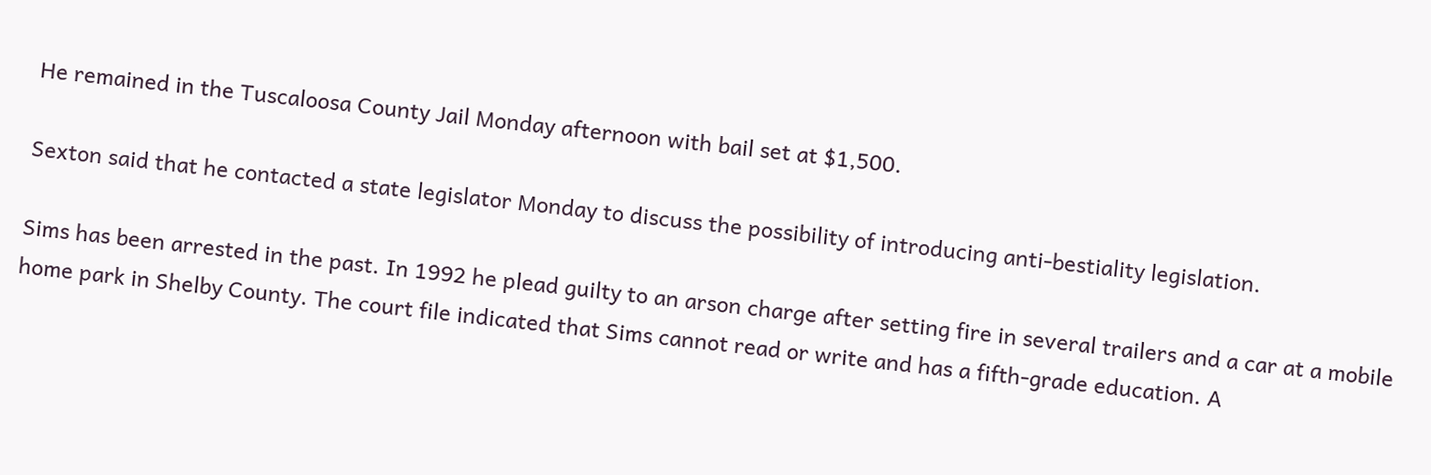He remained in the Tuscaloosa County Jail Monday afternoon with bail set at $1,500.

Sexton said that he contacted a state legislator Monday to discuss the possibility of introducing anti-bestiality legislation.

Sims has been arrested in the past. In 1992 he plead guilty to an arson charge after setting fire in several trailers and a car at a mobile home park in Shelby County. The court file indicated that Sims cannot read or write and has a fifth-grade education. A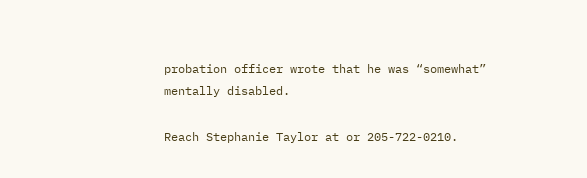probation officer wrote that he was “somewhat” mentally disabled.

Reach Stephanie Taylor at or 205-722-0210.